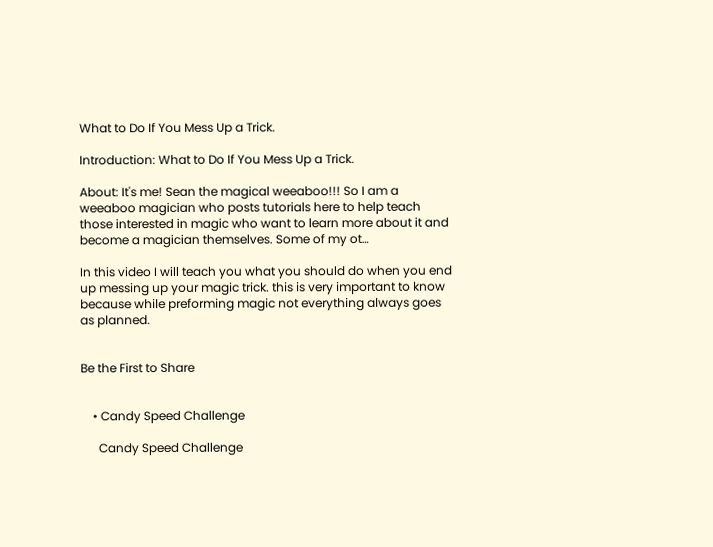What to Do If You Mess Up a Trick.

Introduction: What to Do If You Mess Up a Trick.

About: It's me! Sean the magical weeaboo!!! So I am a weeaboo magician who posts tutorials here to help teach those interested in magic who want to learn more about it and become a magician themselves. Some of my ot…

In this video I will teach you what you should do when you end up messing up your magic trick. this is very important to know because while preforming magic not everything always goes as planned.


Be the First to Share


    • Candy Speed Challenge

      Candy Speed Challenge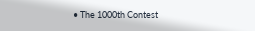• The 1000th Contest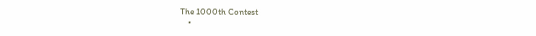The 1000th Contest
    •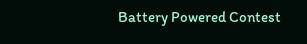Battery Powered Contest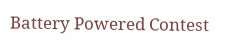Battery Powered Contest